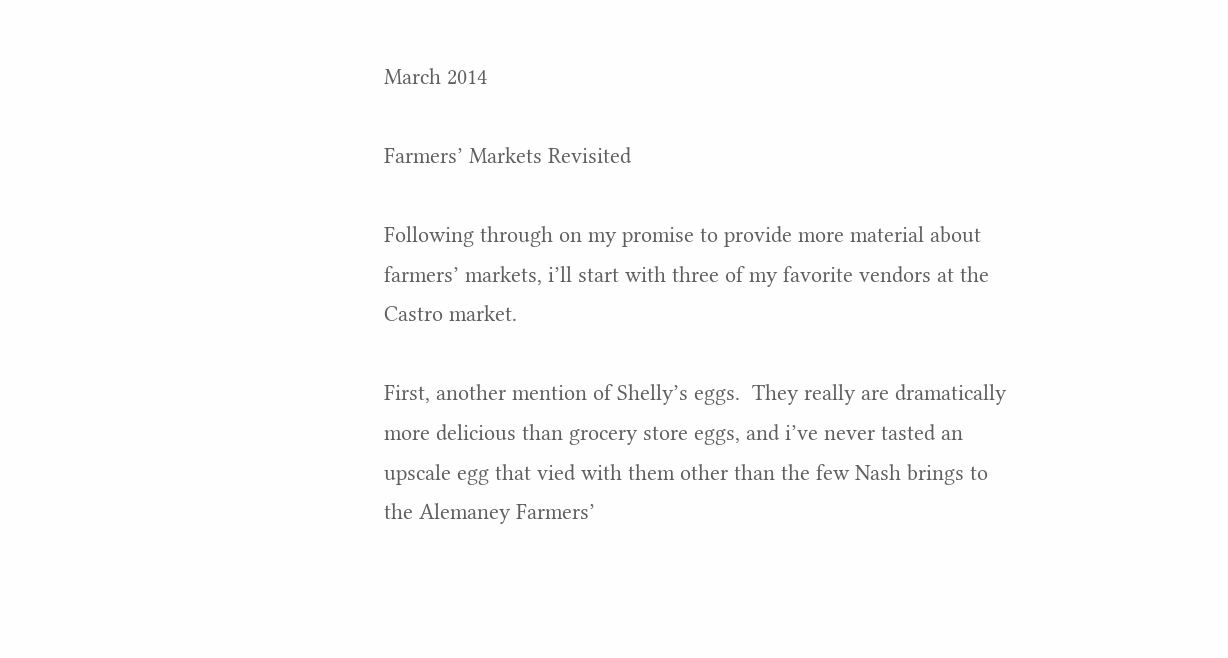March 2014

Farmers’ Markets Revisited

Following through on my promise to provide more material about farmers’ markets, i’ll start with three of my favorite vendors at the Castro market.

First, another mention of Shelly’s eggs.  They really are dramatically more delicious than grocery store eggs, and i’ve never tasted an upscale egg that vied with them other than the few Nash brings to the Alemaney Farmers’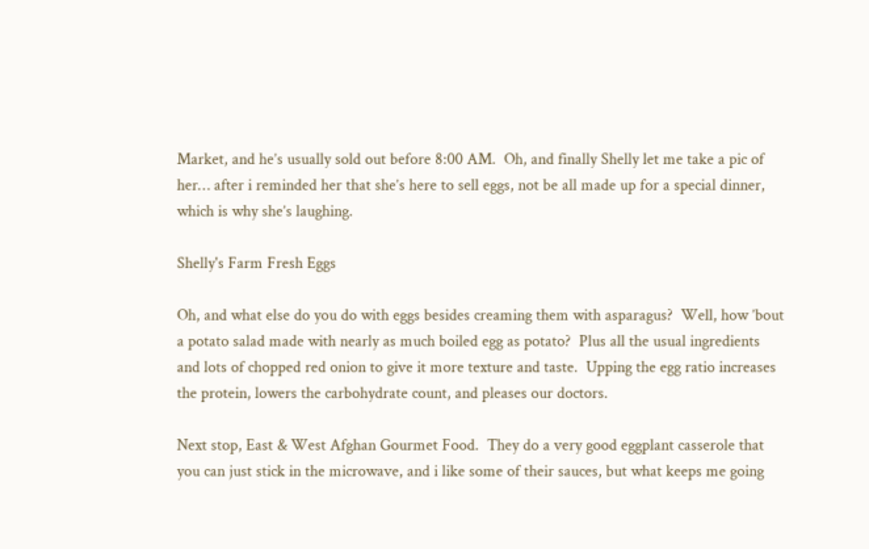Market, and he’s usually sold out before 8:00 AM.  Oh, and finally Shelly let me take a pic of her… after i reminded her that she’s here to sell eggs, not be all made up for a special dinner, which is why she’s laughing.

Shelly's Farm Fresh Eggs

Oh, and what else do you do with eggs besides creaming them with asparagus?  Well, how ’bout a potato salad made with nearly as much boiled egg as potato?  Plus all the usual ingredients and lots of chopped red onion to give it more texture and taste.  Upping the egg ratio increases the protein, lowers the carbohydrate count, and pleases our doctors.

Next stop, East & West Afghan Gourmet Food.  They do a very good eggplant casserole that you can just stick in the microwave, and i like some of their sauces, but what keeps me going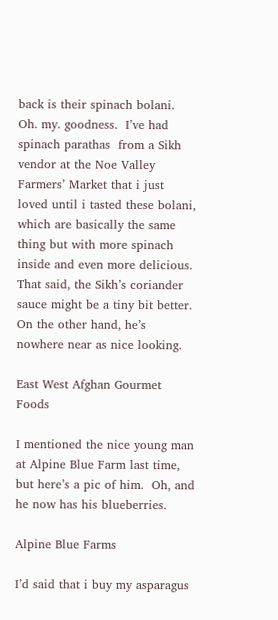back is their spinach bolani.   Oh. my. goodness.  I’ve had spinach parathas  from a Sikh vendor at the Noe Valley Farmers’ Market that i just loved until i tasted these bolani, which are basically the same thing but with more spinach inside and even more delicious.  That said, the Sikh’s coriander sauce might be a tiny bit better.  On the other hand, he’s nowhere near as nice looking.

East West Afghan Gourmet Foods

I mentioned the nice young man at Alpine Blue Farm last time, but here’s a pic of him.  Oh, and he now has his blueberries.

Alpine Blue Farms

I’d said that i buy my asparagus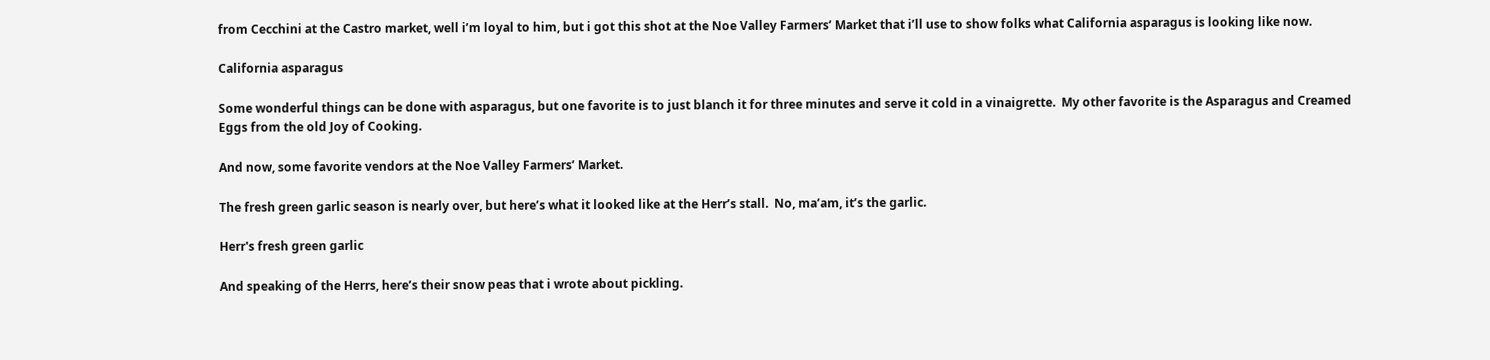from Cecchini at the Castro market, well i’m loyal to him, but i got this shot at the Noe Valley Farmers’ Market that i’ll use to show folks what California asparagus is looking like now.

California asparagus

Some wonderful things can be done with asparagus, but one favorite is to just blanch it for three minutes and serve it cold in a vinaigrette.  My other favorite is the Asparagus and Creamed Eggs from the old Joy of Cooking.

And now, some favorite vendors at the Noe Valley Farmers’ Market.

The fresh green garlic season is nearly over, but here’s what it looked like at the Herr’s stall.  No, ma’am, it’s the garlic.

Herr's fresh green garlic

And speaking of the Herrs, here’s their snow peas that i wrote about pickling.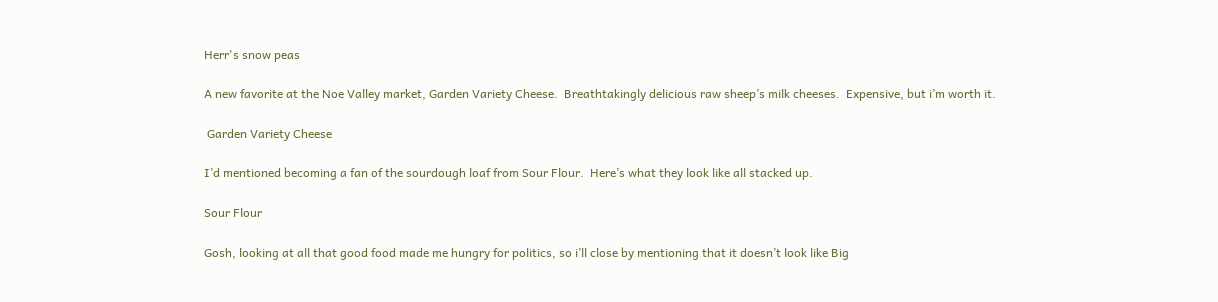Herr's snow peas

A new favorite at the Noe Valley market, Garden Variety Cheese.  Breathtakingly delicious raw sheep’s milk cheeses.  Expensive, but i’m worth it.

 Garden Variety Cheese

I’d mentioned becoming a fan of the sourdough loaf from Sour Flour.  Here’s what they look like all stacked up.

Sour Flour

Gosh, looking at all that good food made me hungry for politics, so i’ll close by mentioning that it doesn’t look like Big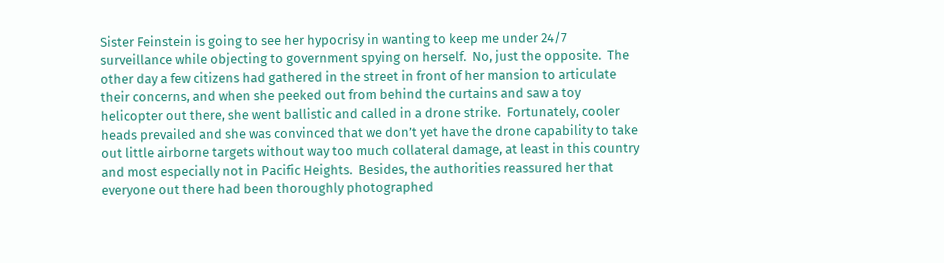Sister Feinstein is going to see her hypocrisy in wanting to keep me under 24/7 surveillance while objecting to government spying on herself.  No, just the opposite.  The other day a few citizens had gathered in the street in front of her mansion to articulate their concerns, and when she peeked out from behind the curtains and saw a toy helicopter out there, she went ballistic and called in a drone strike.  Fortunately, cooler heads prevailed and she was convinced that we don’t yet have the drone capability to take out little airborne targets without way too much collateral damage, at least in this country and most especially not in Pacific Heights.  Besides, the authorities reassured her that everyone out there had been thoroughly photographed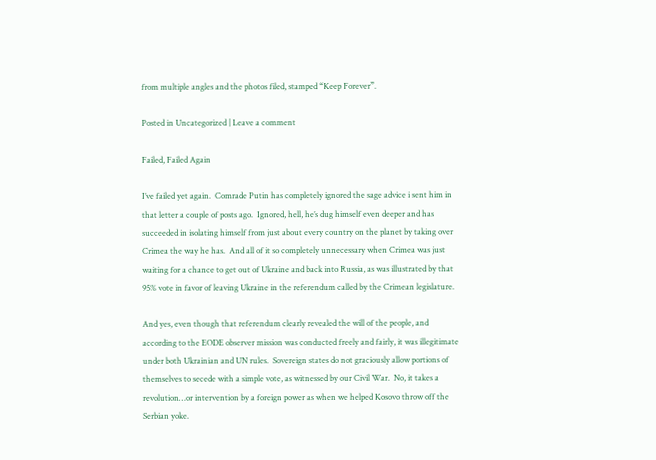from multiple angles and the photos filed, stamped “Keep Forever”.

Posted in Uncategorized | Leave a comment

Failed, Failed Again

I’ve failed yet again.  Comrade Putin has completely ignored the sage advice i sent him in that letter a couple of posts ago.  Ignored, hell, he’s dug himself even deeper and has succeeded in isolating himself from just about every country on the planet by taking over Crimea the way he has.  And all of it so completely unnecessary when Crimea was just waiting for a chance to get out of Ukraine and back into Russia, as was illustrated by that 95% vote in favor of leaving Ukraine in the referendum called by the Crimean legislature.

And yes, even though that referendum clearly revealed the will of the people, and according to the EODE observer mission was conducted freely and fairly, it was illegitimate under both Ukrainian and UN rules.  Sovereign states do not graciously allow portions of themselves to secede with a simple vote, as witnessed by our Civil War.  No, it takes a revolution…or intervention by a foreign power as when we helped Kosovo throw off the Serbian yoke.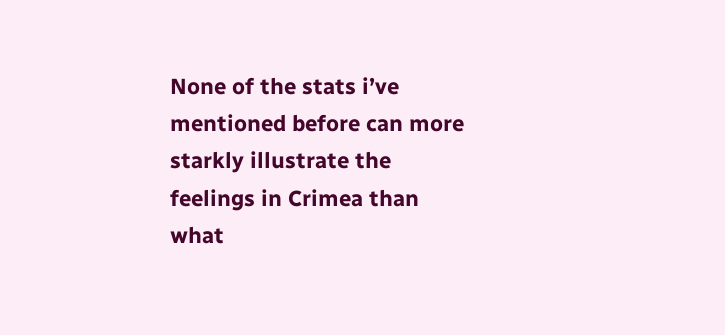None of the stats i’ve mentioned before can more starkly illustrate the feelings in Crimea than what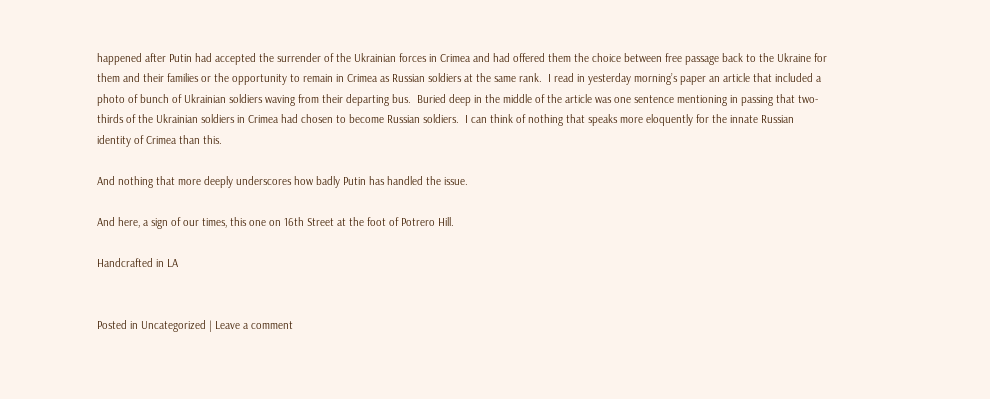happened after Putin had accepted the surrender of the Ukrainian forces in Crimea and had offered them the choice between free passage back to the Ukraine for them and their families or the opportunity to remain in Crimea as Russian soldiers at the same rank.  I read in yesterday morning’s paper an article that included a photo of bunch of Ukrainian soldiers waving from their departing bus.  Buried deep in the middle of the article was one sentence mentioning in passing that two-thirds of the Ukrainian soldiers in Crimea had chosen to become Russian soldiers.  I can think of nothing that speaks more eloquently for the innate Russian identity of Crimea than this.

And nothing that more deeply underscores how badly Putin has handled the issue.

And here, a sign of our times, this one on 16th Street at the foot of Potrero Hill.

Handcrafted in LA


Posted in Uncategorized | Leave a comment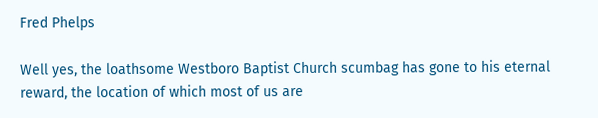Fred Phelps

Well yes, the loathsome Westboro Baptist Church scumbag has gone to his eternal reward, the location of which most of us are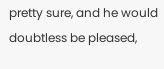pretty sure, and he would doubtless be pleased,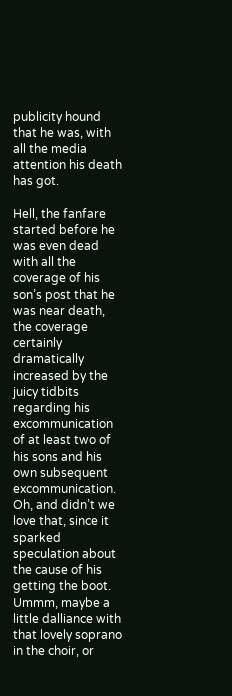publicity hound that he was, with all the media attention his death has got.

Hell, the fanfare started before he was even dead with all the coverage of his son’s post that he was near death, the coverage certainly dramatically increased by the juicy tidbits regarding his excommunication of at least two of his sons and his own subsequent excommunication.  Oh, and didn’t we love that, since it sparked speculation about the cause of his getting the boot.  Ummm, maybe a little dalliance with that lovely soprano in the choir, or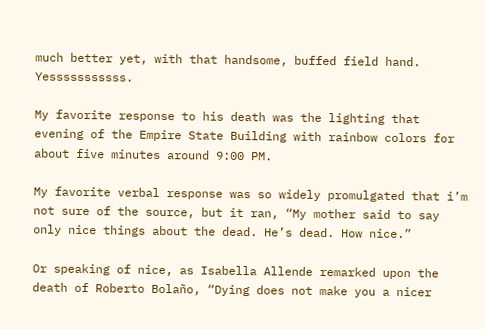much better yet, with that handsome, buffed field hand.  Yesssssssssss.

My favorite response to his death was the lighting that evening of the Empire State Building with rainbow colors for about five minutes around 9:00 PM.

My favorite verbal response was so widely promulgated that i’m not sure of the source, but it ran, “My mother said to say only nice things about the dead. He’s dead. How nice.”

Or speaking of nice, as Isabella Allende remarked upon the death of Roberto Bolaño, “Dying does not make you a nicer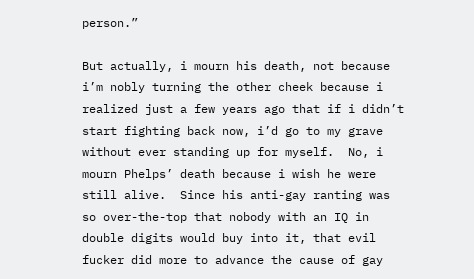person.”

But actually, i mourn his death, not because i’m nobly turning the other cheek because i realized just a few years ago that if i didn’t start fighting back now, i’d go to my grave without ever standing up for myself.  No, i mourn Phelps’ death because i wish he were still alive.  Since his anti-gay ranting was so over-the-top that nobody with an IQ in double digits would buy into it, that evil fucker did more to advance the cause of gay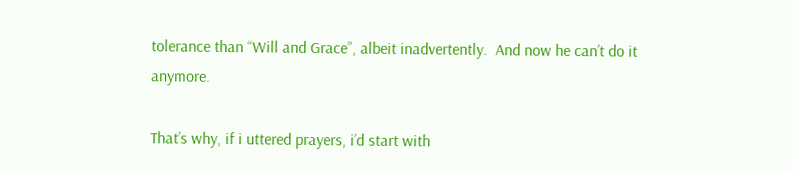tolerance than “Will and Grace”, albeit inadvertently.  And now he can’t do it anymore.

That’s why, if i uttered prayers, i’d start with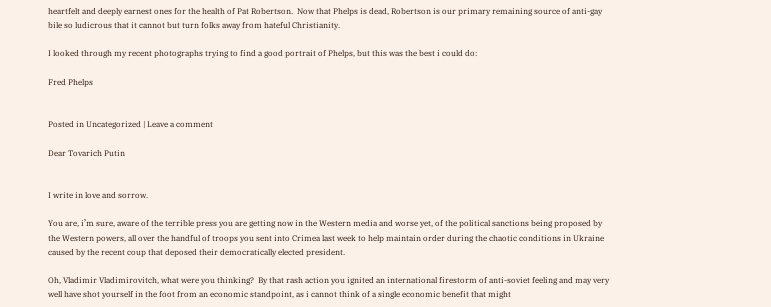heartfelt and deeply earnest ones for the health of Pat Robertson.  Now that Phelps is dead, Robertson is our primary remaining source of anti-gay bile so ludicrous that it cannot but turn folks away from hateful Christianity.

I looked through my recent photographs trying to find a good portrait of Phelps, but this was the best i could do:

Fred Phelps


Posted in Uncategorized | Leave a comment

Dear Tovarich Putin


I write in love and sorrow.

You are, i’m sure, aware of the terrible press you are getting now in the Western media and worse yet, of the political sanctions being proposed by the Western powers, all over the handful of troops you sent into Crimea last week to help maintain order during the chaotic conditions in Ukraine caused by the recent coup that deposed their democratically elected president.

Oh, Vladimir Vladimirovitch, what were you thinking?  By that rash action you ignited an international firestorm of anti-soviet feeling and may very well have shot yourself in the foot from an economic standpoint, as i cannot think of a single economic benefit that might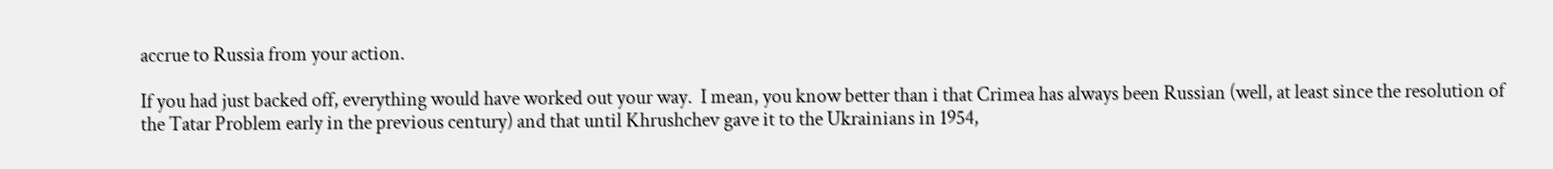accrue to Russia from your action.

If you had just backed off, everything would have worked out your way.  I mean, you know better than i that Crimea has always been Russian (well, at least since the resolution of the Tatar Problem early in the previous century) and that until Khrushchev gave it to the Ukrainians in 1954,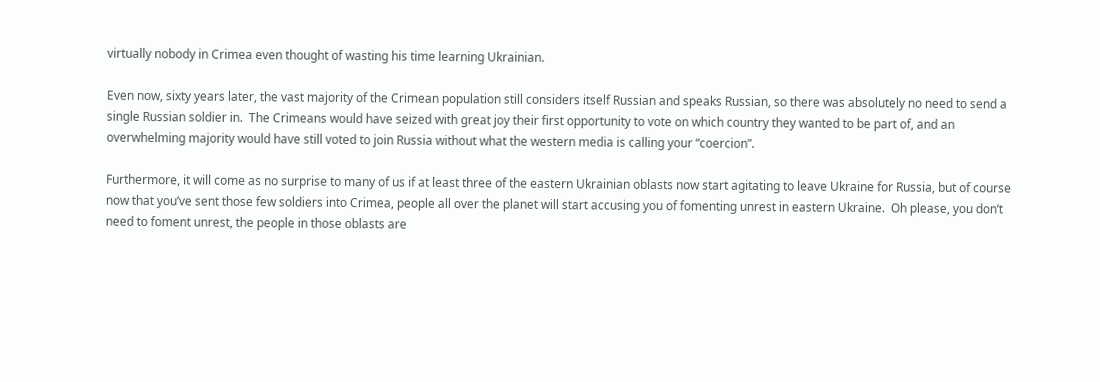virtually nobody in Crimea even thought of wasting his time learning Ukrainian.

Even now, sixty years later, the vast majority of the Crimean population still considers itself Russian and speaks Russian, so there was absolutely no need to send a single Russian soldier in.  The Crimeans would have seized with great joy their first opportunity to vote on which country they wanted to be part of, and an overwhelming majority would have still voted to join Russia without what the western media is calling your “coercion”.

Furthermore, it will come as no surprise to many of us if at least three of the eastern Ukrainian oblasts now start agitating to leave Ukraine for Russia, but of course now that you’ve sent those few soldiers into Crimea, people all over the planet will start accusing you of fomenting unrest in eastern Ukraine.  Oh please, you don’t need to foment unrest, the people in those oblasts are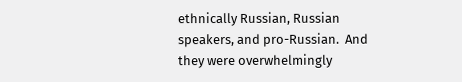ethnically Russian, Russian speakers, and pro-Russian.  And they were overwhelmingly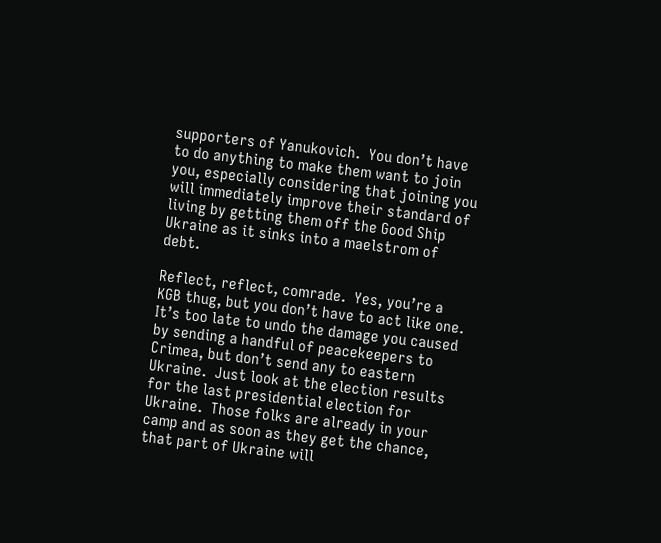supporters of Yanukovich.  You don’t have to do anything to make them want to join you, especially considering that joining you will immediately improve their standard of living by getting them off the Good Ship Ukraine as it sinks into a maelstrom of debt.

Reflect, reflect, comrade.  Yes, you’re a KGB thug, but you don’t have to act like one.  It’s too late to undo the damage you caused by sending a handful of peacekeepers to Crimea, but don’t send any to eastern Ukraine.  Just look at the election results for the last presidential election for Ukraine.  Those folks are already in your camp and as soon as they get the chance, that part of Ukraine will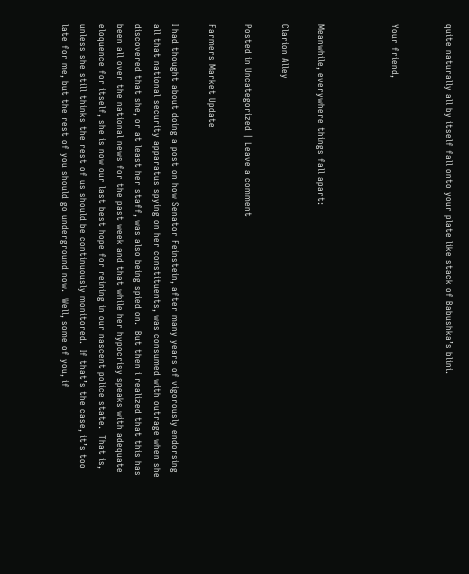quite naturally all by itself fall onto your plate like stack of Babushka’s blini.


Your friend,



Meanwhile, everywhere things fall apart:

Clarion Alley

Posted in Uncategorized | Leave a comment

Farmers Market Update

I had thought about doing a post on how Senator Feinstein, after many years of vigorously endorsing all that national security apparatus spying on her constituents, was consumed with outrage when she discovered that she, or at least her staff, was also being spied on.  But then i realized that this has been all over the national news for the past week and that while her hypocrisy speaks with adequate eloquence for itself, she is now our last best hope for reining in our nascent police state.  That is, unless she still thinks the rest of us should be continuously monitored.  If that’s the case, it’s too late for me, but the rest of you should go underground now.  Well, some of you, if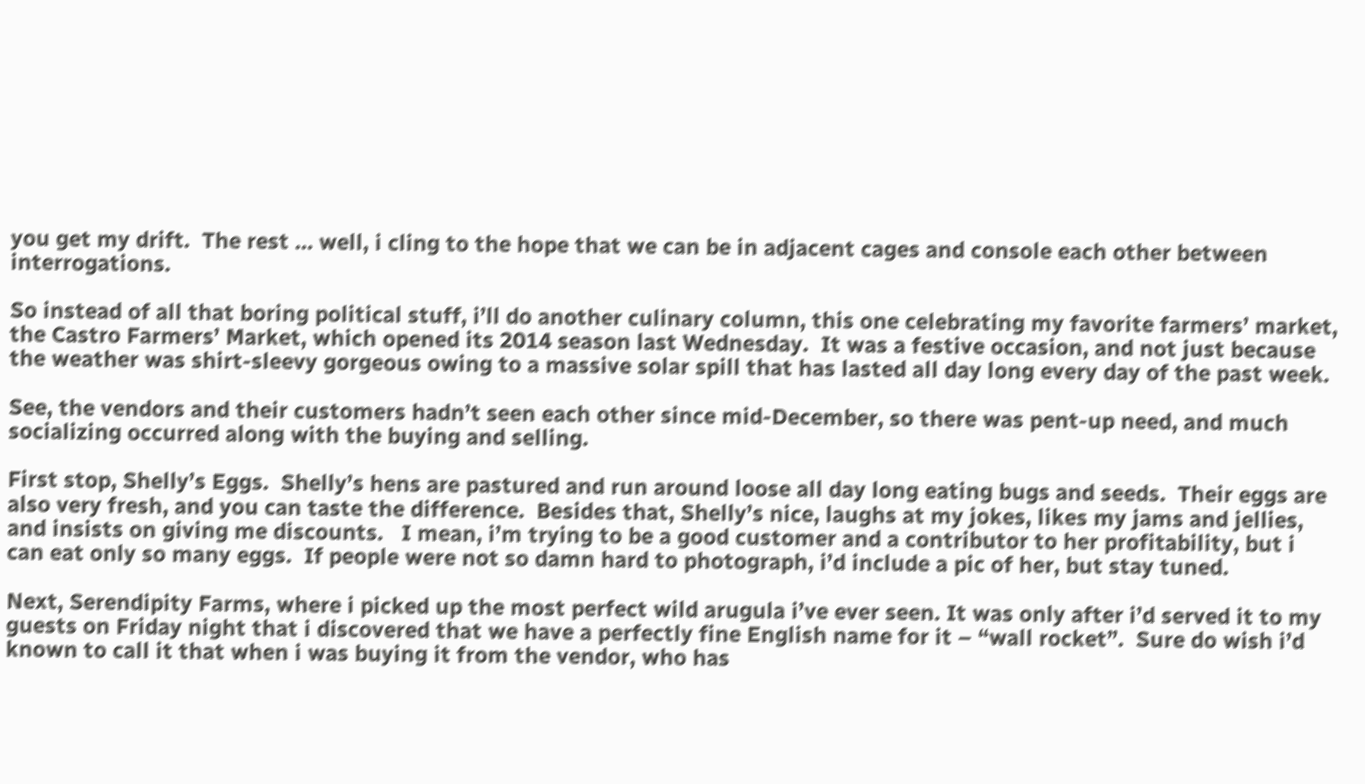you get my drift.  The rest … well, i cling to the hope that we can be in adjacent cages and console each other between interrogations.

So instead of all that boring political stuff, i’ll do another culinary column, this one celebrating my favorite farmers’ market, the Castro Farmers’ Market, which opened its 2014 season last Wednesday.  It was a festive occasion, and not just because the weather was shirt-sleevy gorgeous owing to a massive solar spill that has lasted all day long every day of the past week.

See, the vendors and their customers hadn’t seen each other since mid-December, so there was pent-up need, and much socializing occurred along with the buying and selling.

First stop, Shelly’s Eggs.  Shelly’s hens are pastured and run around loose all day long eating bugs and seeds.  Their eggs are also very fresh, and you can taste the difference.  Besides that, Shelly’s nice, laughs at my jokes, likes my jams and jellies, and insists on giving me discounts.   I mean, i’m trying to be a good customer and a contributor to her profitability, but i can eat only so many eggs.  If people were not so damn hard to photograph, i’d include a pic of her, but stay tuned.

Next, Serendipity Farms, where i picked up the most perfect wild arugula i’ve ever seen. It was only after i’d served it to my guests on Friday night that i discovered that we have a perfectly fine English name for it – “wall rocket”.  Sure do wish i’d known to call it that when i was buying it from the vendor, who has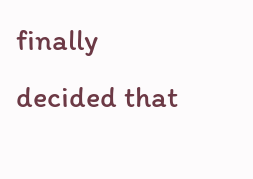finally decided that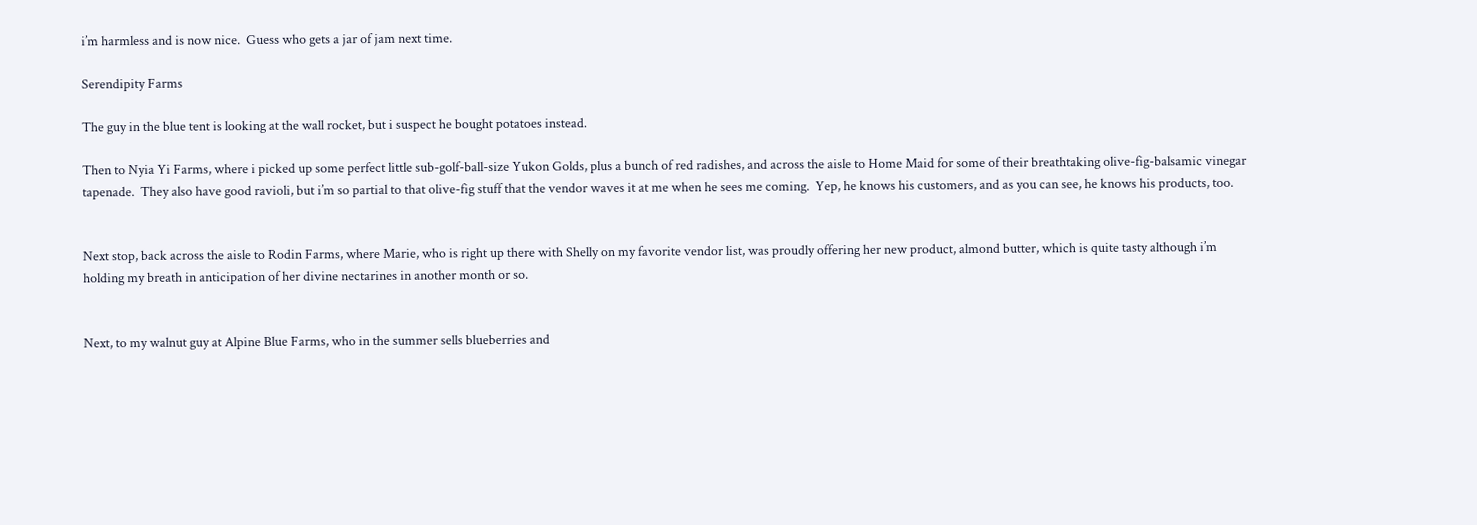i’m harmless and is now nice.  Guess who gets a jar of jam next time.

Serendipity Farms

The guy in the blue tent is looking at the wall rocket, but i suspect he bought potatoes instead.

Then to Nyia Yi Farms, where i picked up some perfect little sub-golf-ball-size Yukon Golds, plus a bunch of red radishes, and across the aisle to Home Maid for some of their breathtaking olive-fig-balsamic vinegar tapenade.  They also have good ravioli, but i’m so partial to that olive-fig stuff that the vendor waves it at me when he sees me coming.  Yep, he knows his customers, and as you can see, he knows his products, too.


Next stop, back across the aisle to Rodin Farms, where Marie, who is right up there with Shelly on my favorite vendor list, was proudly offering her new product, almond butter, which is quite tasty although i’m holding my breath in anticipation of her divine nectarines in another month or so.


Next, to my walnut guy at Alpine Blue Farms, who in the summer sells blueberries and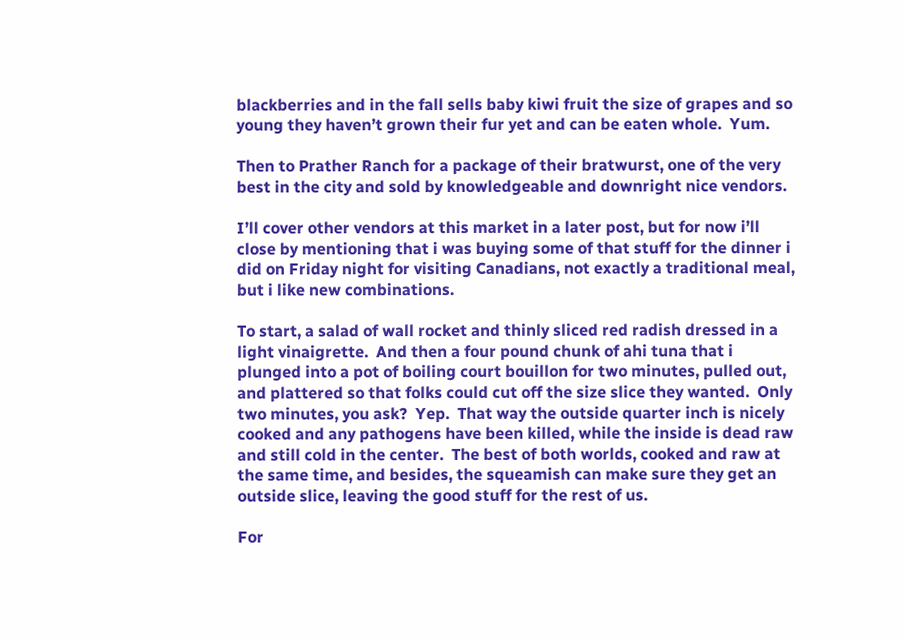blackberries and in the fall sells baby kiwi fruit the size of grapes and so young they haven’t grown their fur yet and can be eaten whole.  Yum.

Then to Prather Ranch for a package of their bratwurst, one of the very best in the city and sold by knowledgeable and downright nice vendors.

I’ll cover other vendors at this market in a later post, but for now i’ll close by mentioning that i was buying some of that stuff for the dinner i did on Friday night for visiting Canadians, not exactly a traditional meal, but i like new combinations.

To start, a salad of wall rocket and thinly sliced red radish dressed in a light vinaigrette.  And then a four pound chunk of ahi tuna that i plunged into a pot of boiling court bouillon for two minutes, pulled out, and plattered so that folks could cut off the size slice they wanted.  Only two minutes, you ask?  Yep.  That way the outside quarter inch is nicely cooked and any pathogens have been killed, while the inside is dead raw and still cold in the center.  The best of both worlds, cooked and raw at the same time, and besides, the squeamish can make sure they get an outside slice, leaving the good stuff for the rest of us.

For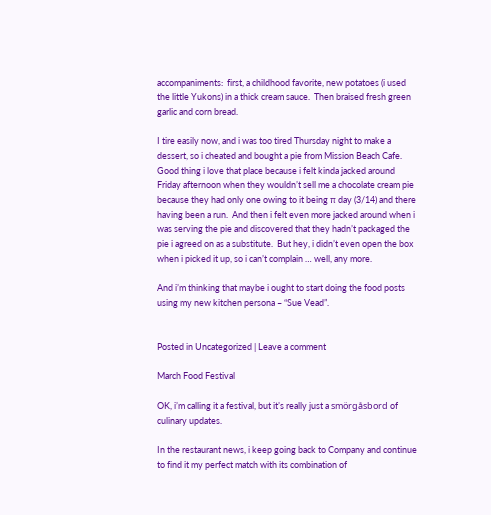accompaniments:  first, a childhood favorite, new potatoes (i used the little Yukons) in a thick cream sauce.  Then braised fresh green garlic and corn bread.

I tire easily now, and i was too tired Thursday night to make a dessert, so i cheated and bought a pie from Mission Beach Cafe.  Good thing i love that place because i felt kinda jacked around Friday afternoon when they wouldn’t sell me a chocolate cream pie because they had only one owing to it being π day (3/14) and there having been a run.  And then i felt even more jacked around when i was serving the pie and discovered that they hadn’t packaged the pie i agreed on as a substitute.  But hey, i didn’t even open the box when i picked it up, so i can’t complain … well, any more.

And i’m thinking that maybe i ought to start doing the food posts using my new kitchen persona – “Sue Vead”.


Posted in Uncategorized | Leave a comment

March Food Festival

OK, i’m calling it a festival, but it’s really just a smörgåsbord of culinary updates.

In the restaurant news, i keep going back to Company and continue to find it my perfect match with its combination of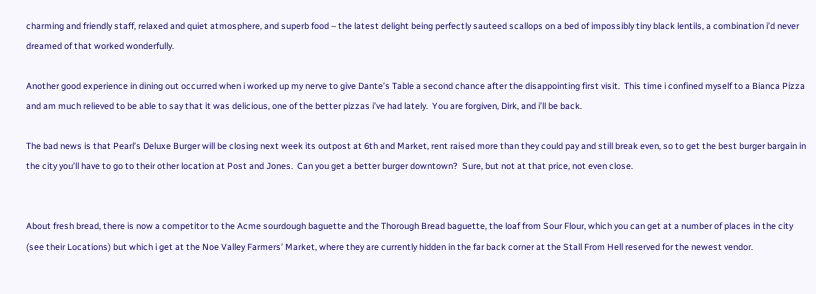charming and friendly staff, relaxed and quiet atmosphere, and superb food – the latest delight being perfectly sauteed scallops on a bed of impossibly tiny black lentils, a combination i’d never dreamed of that worked wonderfully.

Another good experience in dining out occurred when i worked up my nerve to give Dante’s Table a second chance after the disappointing first visit.  This time i confined myself to a Bianca Pizza and am much relieved to be able to say that it was delicious, one of the better pizzas i’ve had lately.  You are forgiven, Dirk, and i’ll be back.

The bad news is that Pearl’s Deluxe Burger will be closing next week its outpost at 6th and Market, rent raised more than they could pay and still break even, so to get the best burger bargain in the city you’ll have to go to their other location at Post and Jones.  Can you get a better burger downtown?  Sure, but not at that price, not even close.


About fresh bread, there is now a competitor to the Acme sourdough baguette and the Thorough Bread baguette, the loaf from Sour Flour, which you can get at a number of places in the city (see their Locations) but which i get at the Noe Valley Farmers’ Market, where they are currently hidden in the far back corner at the Stall From Hell reserved for the newest vendor.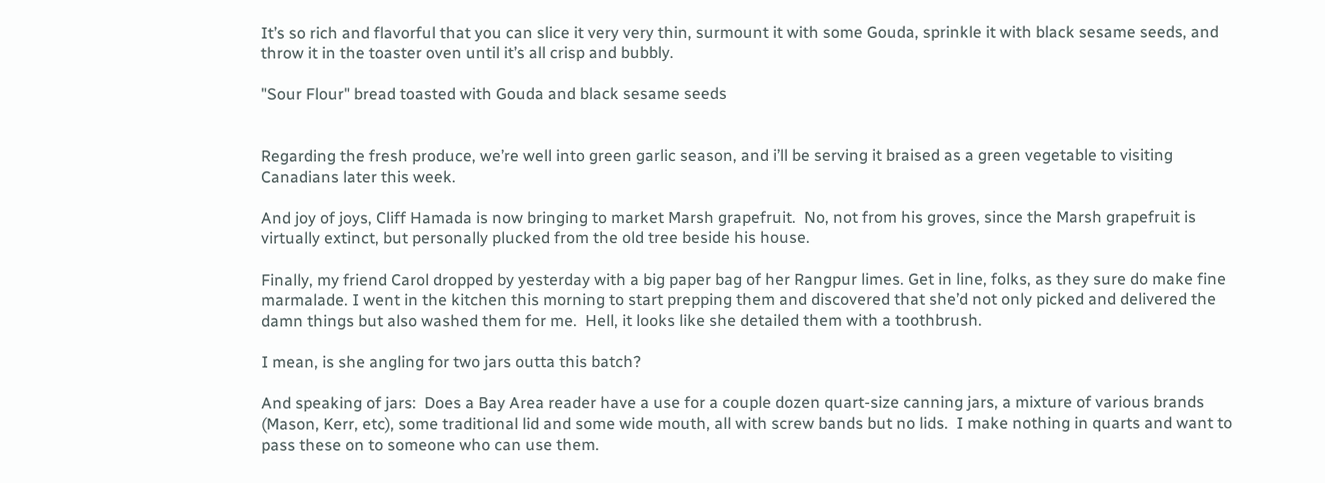It’s so rich and flavorful that you can slice it very very thin, surmount it with some Gouda, sprinkle it with black sesame seeds, and throw it in the toaster oven until it’s all crisp and bubbly.

"Sour Flour" bread toasted with Gouda and black sesame seeds


Regarding the fresh produce, we’re well into green garlic season, and i’ll be serving it braised as a green vegetable to visiting Canadians later this week.

And joy of joys, Cliff Hamada is now bringing to market Marsh grapefruit.  No, not from his groves, since the Marsh grapefruit is virtually extinct, but personally plucked from the old tree beside his house.

Finally, my friend Carol dropped by yesterday with a big paper bag of her Rangpur limes. Get in line, folks, as they sure do make fine marmalade. I went in the kitchen this morning to start prepping them and discovered that she’d not only picked and delivered the damn things but also washed them for me.  Hell, it looks like she detailed them with a toothbrush.

I mean, is she angling for two jars outta this batch?

And speaking of jars:  Does a Bay Area reader have a use for a couple dozen quart-size canning jars, a mixture of various brands (Mason, Kerr, etc), some traditional lid and some wide mouth, all with screw bands but no lids.  I make nothing in quarts and want to pass these on to someone who can use them.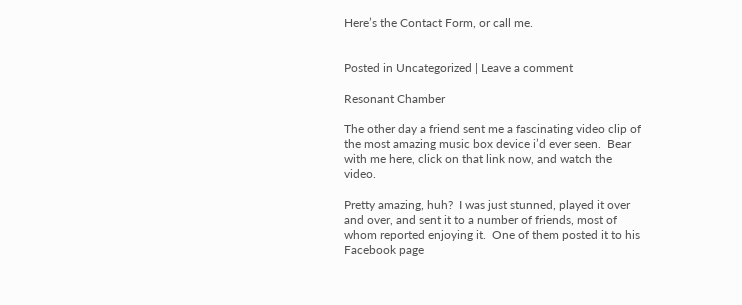Here’s the Contact Form, or call me.


Posted in Uncategorized | Leave a comment

Resonant Chamber

The other day a friend sent me a fascinating video clip of the most amazing music box device i’d ever seen.  Bear with me here, click on that link now, and watch the video.

Pretty amazing, huh?  I was just stunned, played it over and over, and sent it to a number of friends, most of whom reported enjoying it.  One of them posted it to his Facebook page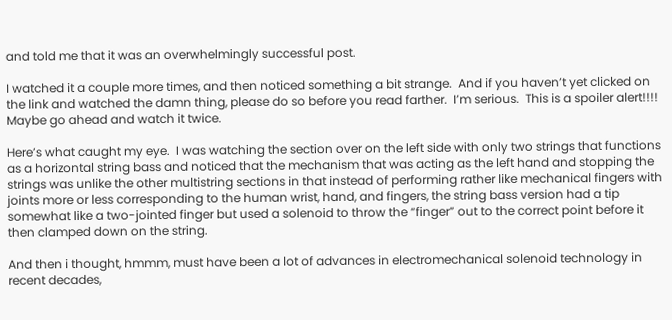and told me that it was an overwhelmingly successful post.

I watched it a couple more times, and then noticed something a bit strange.  And if you haven’t yet clicked on the link and watched the damn thing, please do so before you read farther.  I’m serious.  This is a spoiler alert!!!!  Maybe go ahead and watch it twice.

Here’s what caught my eye.  I was watching the section over on the left side with only two strings that functions as a horizontal string bass and noticed that the mechanism that was acting as the left hand and stopping the strings was unlike the other multistring sections in that instead of performing rather like mechanical fingers with joints more or less corresponding to the human wrist, hand, and fingers, the string bass version had a tip somewhat like a two-jointed finger but used a solenoid to throw the “finger” out to the correct point before it then clamped down on the string.

And then i thought, hmmm, must have been a lot of advances in electromechanical solenoid technology in recent decades,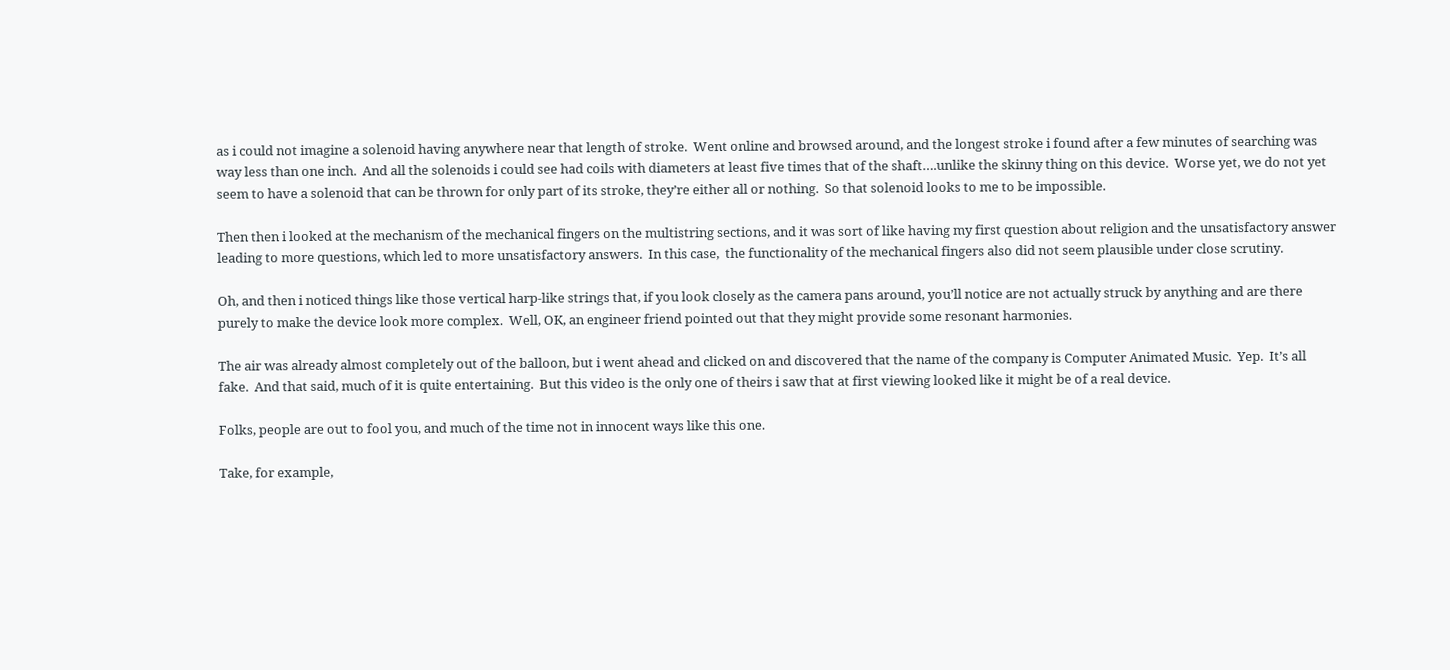as i could not imagine a solenoid having anywhere near that length of stroke.  Went online and browsed around, and the longest stroke i found after a few minutes of searching was way less than one inch.  And all the solenoids i could see had coils with diameters at least five times that of the shaft….unlike the skinny thing on this device.  Worse yet, we do not yet seem to have a solenoid that can be thrown for only part of its stroke, they’re either all or nothing.  So that solenoid looks to me to be impossible.

Then then i looked at the mechanism of the mechanical fingers on the multistring sections, and it was sort of like having my first question about religion and the unsatisfactory answer leading to more questions, which led to more unsatisfactory answers.  In this case,  the functionality of the mechanical fingers also did not seem plausible under close scrutiny.

Oh, and then i noticed things like those vertical harp-like strings that, if you look closely as the camera pans around, you’ll notice are not actually struck by anything and are there purely to make the device look more complex.  Well, OK, an engineer friend pointed out that they might provide some resonant harmonies.

The air was already almost completely out of the balloon, but i went ahead and clicked on and discovered that the name of the company is Computer Animated Music.  Yep.  It’s all fake.  And that said, much of it is quite entertaining.  But this video is the only one of theirs i saw that at first viewing looked like it might be of a real device.

Folks, people are out to fool you, and much of the time not in innocent ways like this one.

Take, for example,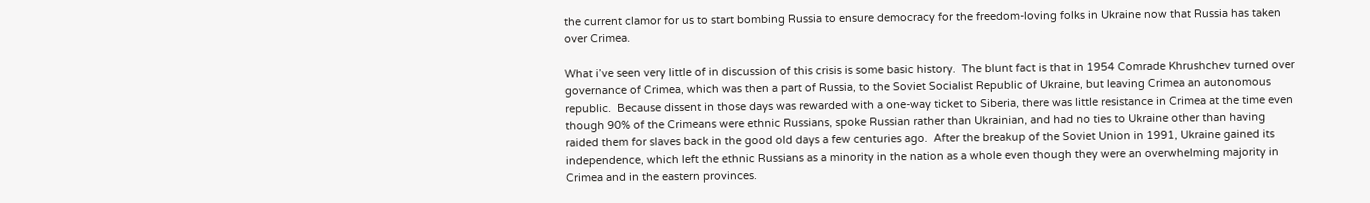the current clamor for us to start bombing Russia to ensure democracy for the freedom-loving folks in Ukraine now that Russia has taken over Crimea.

What i’ve seen very little of in discussion of this crisis is some basic history.  The blunt fact is that in 1954 Comrade Khrushchev turned over governance of Crimea, which was then a part of Russia, to the Soviet Socialist Republic of Ukraine, but leaving Crimea an autonomous republic.  Because dissent in those days was rewarded with a one-way ticket to Siberia, there was little resistance in Crimea at the time even though 90% of the Crimeans were ethnic Russians, spoke Russian rather than Ukrainian, and had no ties to Ukraine other than having raided them for slaves back in the good old days a few centuries ago.  After the breakup of the Soviet Union in 1991, Ukraine gained its independence, which left the ethnic Russians as a minority in the nation as a whole even though they were an overwhelming majority in Crimea and in the eastern provinces.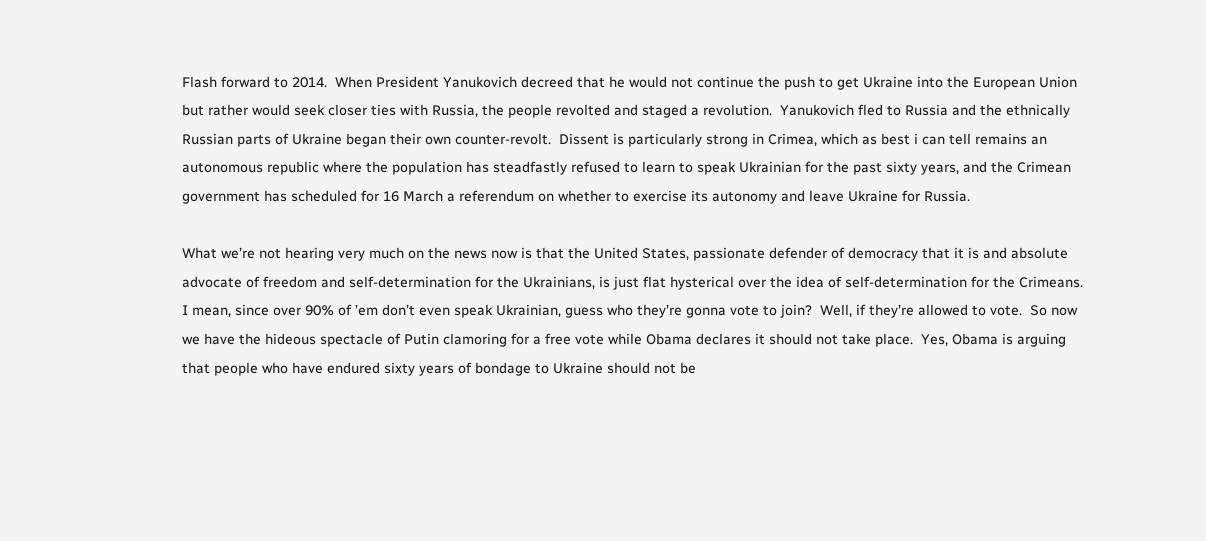Flash forward to 2014.  When President Yanukovich decreed that he would not continue the push to get Ukraine into the European Union but rather would seek closer ties with Russia, the people revolted and staged a revolution.  Yanukovich fled to Russia and the ethnically Russian parts of Ukraine began their own counter-revolt.  Dissent is particularly strong in Crimea, which as best i can tell remains an autonomous republic where the population has steadfastly refused to learn to speak Ukrainian for the past sixty years, and the Crimean government has scheduled for 16 March a referendum on whether to exercise its autonomy and leave Ukraine for Russia.

What we’re not hearing very much on the news now is that the United States, passionate defender of democracy that it is and absolute advocate of freedom and self-determination for the Ukrainians, is just flat hysterical over the idea of self-determination for the Crimeans.  I mean, since over 90% of ’em don’t even speak Ukrainian, guess who they’re gonna vote to join?  Well, if they’re allowed to vote.  So now we have the hideous spectacle of Putin clamoring for a free vote while Obama declares it should not take place.  Yes, Obama is arguing that people who have endured sixty years of bondage to Ukraine should not be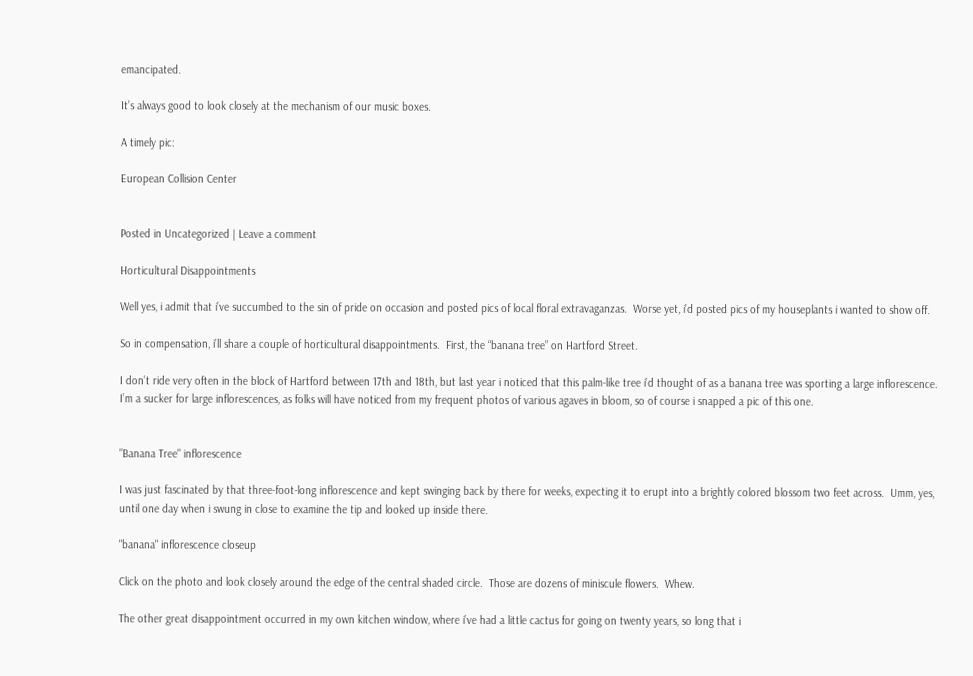emancipated.

It’s always good to look closely at the mechanism of our music boxes.

A timely pic:

European Collision Center


Posted in Uncategorized | Leave a comment

Horticultural Disappointments

Well yes, i admit that i’ve succumbed to the sin of pride on occasion and posted pics of local floral extravaganzas.  Worse yet, i’d posted pics of my houseplants i wanted to show off.

So in compensation, i’ll share a couple of horticultural disappointments.  First, the “banana tree” on Hartford Street.

I don’t ride very often in the block of Hartford between 17th and 18th, but last year i noticed that this palm-like tree i’d thought of as a banana tree was sporting a large inflorescence.  I’m a sucker for large inflorescences, as folks will have noticed from my frequent photos of various agaves in bloom, so of course i snapped a pic of this one.


"Banana Tree" inflorescence

I was just fascinated by that three-foot-long inflorescence and kept swinging back by there for weeks, expecting it to erupt into a brightly colored blossom two feet across.  Umm, yes, until one day when i swung in close to examine the tip and looked up inside there.

"banana" inflorescence closeup

Click on the photo and look closely around the edge of the central shaded circle.  Those are dozens of miniscule flowers.  Whew.

The other great disappointment occurred in my own kitchen window, where i’ve had a little cactus for going on twenty years, so long that i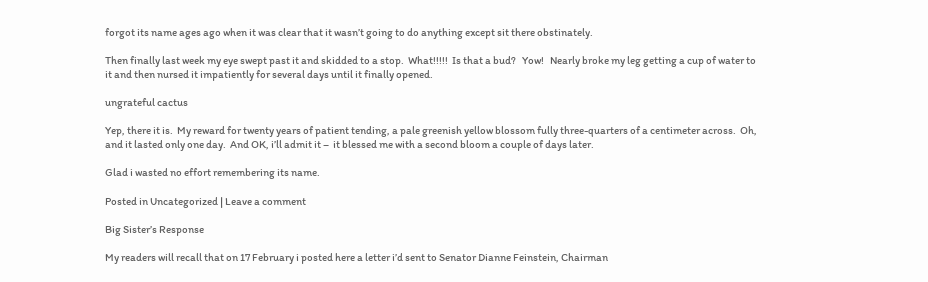forgot its name ages ago when it was clear that it wasn’t going to do anything except sit there obstinately.

Then finally last week my eye swept past it and skidded to a stop.  What!!!!!  Is that a bud?   Yow!   Nearly broke my leg getting a cup of water to it and then nursed it impatiently for several days until it finally opened.

ungrateful cactus

Yep, there it is.  My reward for twenty years of patient tending, a pale greenish yellow blossom fully three-quarters of a centimeter across.  Oh, and it lasted only one day.  And OK, i’ll admit it –  it blessed me with a second bloom a couple of days later.

Glad i wasted no effort remembering its name.

Posted in Uncategorized | Leave a comment

Big Sister’s Response

My readers will recall that on 17 February i posted here a letter i’d sent to Senator Dianne Feinstein, Chairman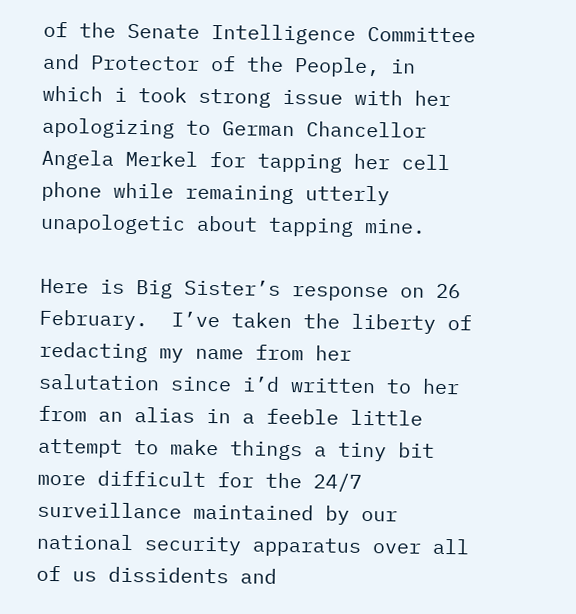of the Senate Intelligence Committee and Protector of the People, in which i took strong issue with her apologizing to German Chancellor Angela Merkel for tapping her cell phone while remaining utterly unapologetic about tapping mine.

Here is Big Sister’s response on 26 February.  I’ve taken the liberty of redacting my name from her salutation since i’d written to her from an alias in a feeble little attempt to make things a tiny bit more difficult for the 24/7 surveillance maintained by our national security apparatus over all of us dissidents and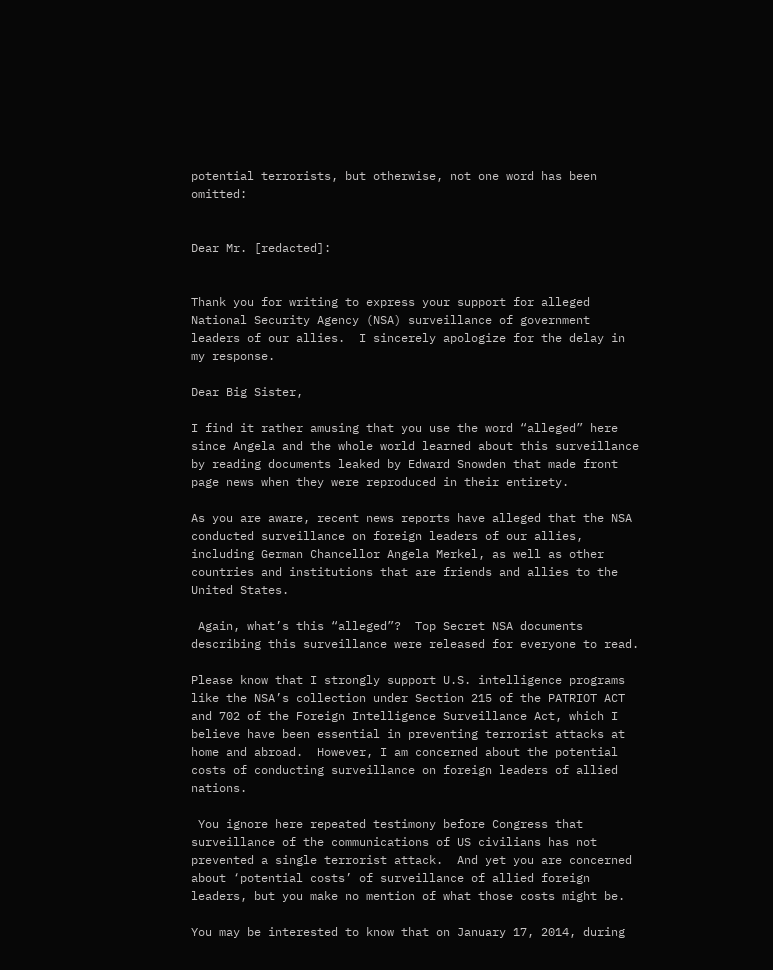potential terrorists, but otherwise, not one word has been omitted:


Dear Mr. [redacted]:


Thank you for writing to express your support for alleged National Security Agency (NSA) surveillance of government leaders of our allies.  I sincerely apologize for the delay in my response.

Dear Big Sister,

I find it rather amusing that you use the word “alleged” here since Angela and the whole world learned about this surveillance by reading documents leaked by Edward Snowden that made front page news when they were reproduced in their entirety.

As you are aware, recent news reports have alleged that the NSA conducted surveillance on foreign leaders of our allies, including German Chancellor Angela Merkel, as well as other countries and institutions that are friends and allies to the United States.

 Again, what’s this “alleged”?  Top Secret NSA documents describing this surveillance were released for everyone to read.

Please know that I strongly support U.S. intelligence programs like the NSA’s collection under Section 215 of the PATRIOT ACT and 702 of the Foreign Intelligence Surveillance Act, which I believe have been essential in preventing terrorist attacks at home and abroad.  However, I am concerned about the potential costs of conducting surveillance on foreign leaders of allied nations.

 You ignore here repeated testimony before Congress that surveillance of the communications of US civilians has not prevented a single terrorist attack.  And yet you are concerned about ‘potential costs’ of surveillance of allied foreign leaders, but you make no mention of what those costs might be.

You may be interested to know that on January 17, 2014, during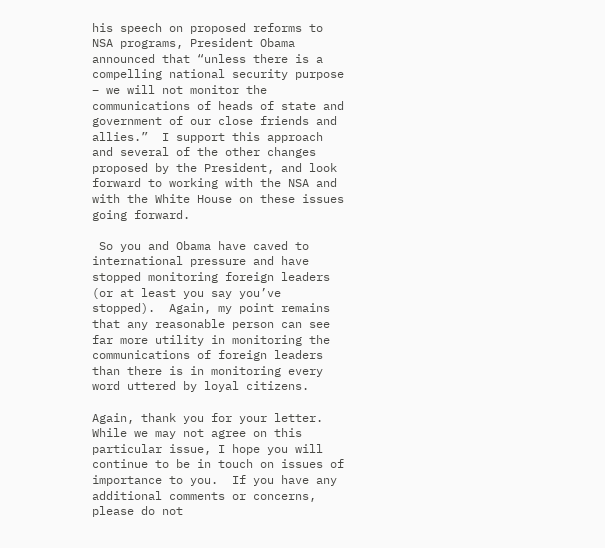his speech on proposed reforms to NSA programs, President Obama announced that “unless there is a compelling national security purpose – we will not monitor the communications of heads of state and government of our close friends and allies.”  I support this approach and several of the other changes proposed by the President, and look forward to working with the NSA and with the White House on these issues going forward.

 So you and Obama have caved to international pressure and have stopped monitoring foreign leaders (or at least you say you’ve stopped).  Again, my point remains that any reasonable person can see far more utility in monitoring the communications of foreign leaders  than there is in monitoring every word uttered by loyal citizens.

Again, thank you for your letter.  While we may not agree on this particular issue, I hope you will continue to be in touch on issues of importance to you.  If you have any additional comments or concerns, please do not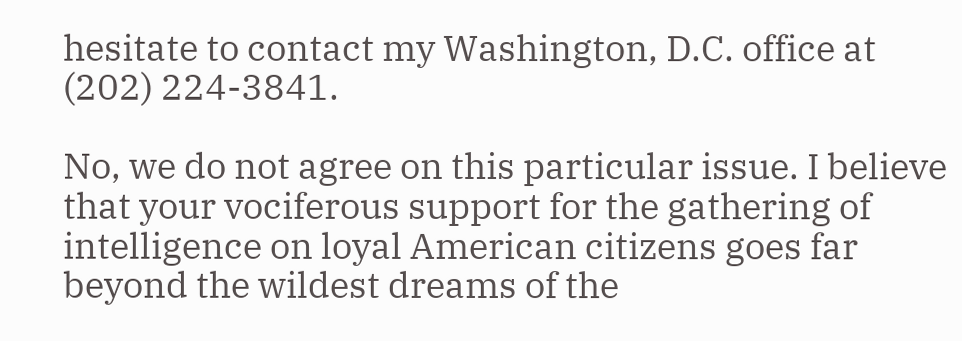hesitate to contact my Washington, D.C. office at (202) 224-3841.

No, we do not agree on this particular issue. I believe that your vociferous support for the gathering of intelligence on loyal American citizens goes far beyond the wildest dreams of the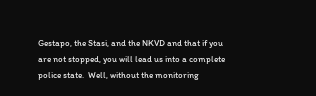Gestapo, the Stasi, and the NKVD and that if you are not stopped, you will lead us into a complete police state.  Well, without the monitoring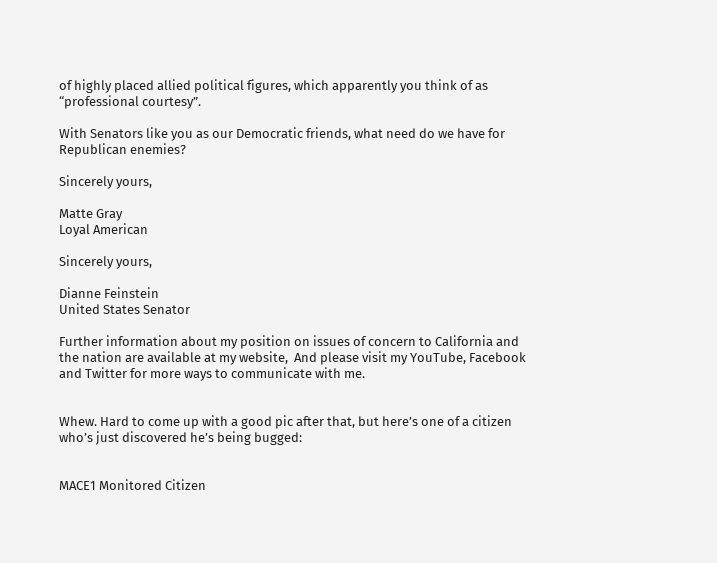of highly placed allied political figures, which apparently you think of as “professional courtesy”.

With Senators like you as our Democratic friends, what need do we have for Republican enemies?

Sincerely yours,

Matte Gray
Loyal American

Sincerely yours,

Dianne Feinstein
United States Senator

Further information about my position on issues of concern to California and the nation are available at my website,  And please visit my YouTube, Facebook and Twitter for more ways to communicate with me.


Whew. Hard to come up with a good pic after that, but here’s one of a citizen who’s just discovered he’s being bugged:


MACE1 Monitored Citizen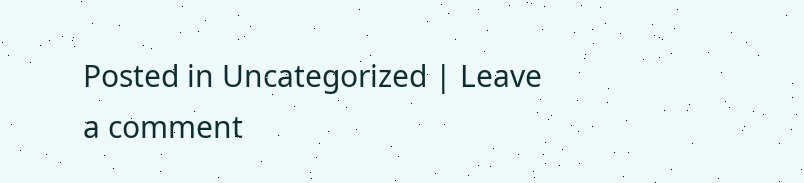Posted in Uncategorized | Leave a comment